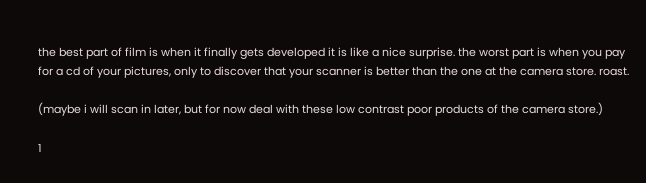the best part of film is when it finally gets developed it is like a nice surprise. the worst part is when you pay for a cd of your pictures, only to discover that your scanner is better than the one at the camera store. roast.

(maybe i will scan in later, but for now deal with these low contrast poor products of the camera store.)

1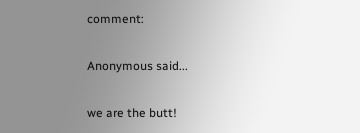comment:

Anonymous said...

we are the butt!